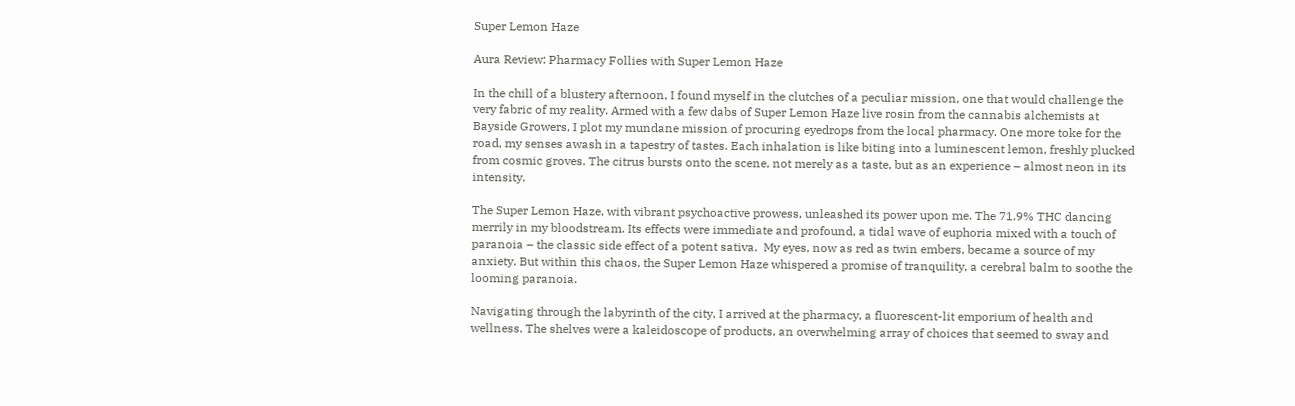Super Lemon Haze

Aura Review: Pharmacy Follies with Super Lemon Haze

In the chill of a blustery afternoon, I found myself in the clutches of a peculiar mission, one that would challenge the very fabric of my reality. Armed with a few dabs of Super Lemon Haze live rosin from the cannabis alchemists at Bayside Growers, I plot my mundane mission of procuring eyedrops from the local pharmacy. One more toke for the road, my senses awash in a tapestry of tastes. Each inhalation is like biting into a luminescent lemon, freshly plucked from cosmic groves. The citrus bursts onto the scene, not merely as a taste, but as an experience – almost neon in its intensity.

The Super Lemon Haze, with vibrant psychoactive prowess, unleashed its power upon me. The 71.9% THC dancing merrily in my bloodstream. Its effects were immediate and profound, a tidal wave of euphoria mixed with a touch of paranoia – the classic side effect of a potent sativa.  My eyes, now as red as twin embers, became a source of my anxiety. But within this chaos, the Super Lemon Haze whispered a promise of tranquility, a cerebral balm to soothe the looming paranoia.

Navigating through the labyrinth of the city, I arrived at the pharmacy, a fluorescent-lit emporium of health and wellness. The shelves were a kaleidoscope of products, an overwhelming array of choices that seemed to sway and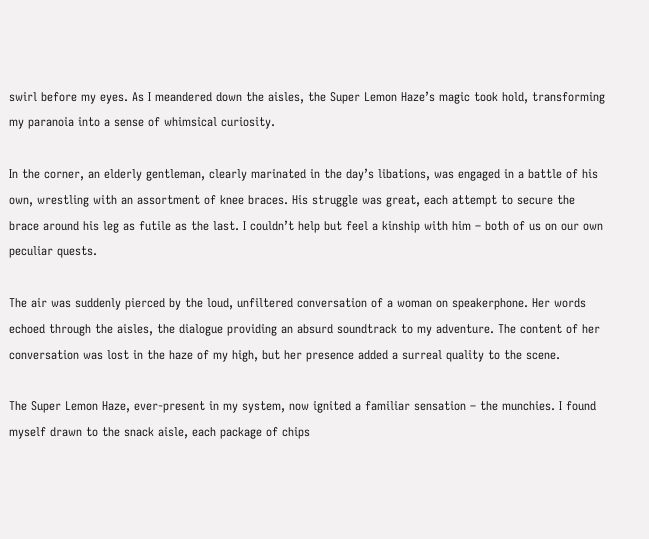swirl before my eyes. As I meandered down the aisles, the Super Lemon Haze’s magic took hold, transforming my paranoia into a sense of whimsical curiosity.

In the corner, an elderly gentleman, clearly marinated in the day’s libations, was engaged in a battle of his own, wrestling with an assortment of knee braces. His struggle was great, each attempt to secure the brace around his leg as futile as the last. I couldn’t help but feel a kinship with him – both of us on our own peculiar quests.

The air was suddenly pierced by the loud, unfiltered conversation of a woman on speakerphone. Her words echoed through the aisles, the dialogue providing an absurd soundtrack to my adventure. The content of her conversation was lost in the haze of my high, but her presence added a surreal quality to the scene.

The Super Lemon Haze, ever-present in my system, now ignited a familiar sensation – the munchies. I found myself drawn to the snack aisle, each package of chips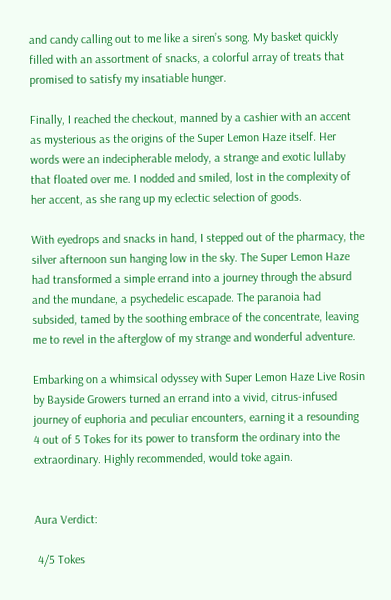and candy calling out to me like a siren’s song. My basket quickly filled with an assortment of snacks, a colorful array of treats that promised to satisfy my insatiable hunger.

Finally, I reached the checkout, manned by a cashier with an accent as mysterious as the origins of the Super Lemon Haze itself. Her words were an indecipherable melody, a strange and exotic lullaby that floated over me. I nodded and smiled, lost in the complexity of her accent, as she rang up my eclectic selection of goods.

With eyedrops and snacks in hand, I stepped out of the pharmacy, the silver afternoon sun hanging low in the sky. The Super Lemon Haze had transformed a simple errand into a journey through the absurd and the mundane, a psychedelic escapade. The paranoia had subsided, tamed by the soothing embrace of the concentrate, leaving me to revel in the afterglow of my strange and wonderful adventure.

Embarking on a whimsical odyssey with Super Lemon Haze Live Rosin by Bayside Growers turned an errand into a vivid, citrus-infused journey of euphoria and peculiar encounters, earning it a resounding 4 out of 5 Tokes for its power to transform the ordinary into the extraordinary. Highly recommended, would toke again.


Aura Verdict:

 4/5 Tokes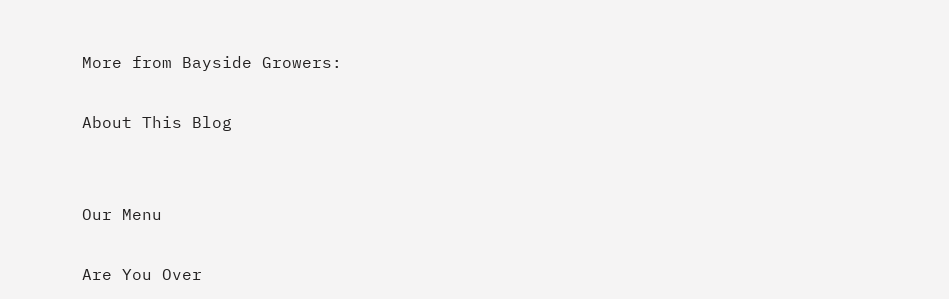More from Bayside Growers:

About This Blog


Our Menu

Are You Over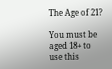The Age of 21?

You must be aged 18+ to use this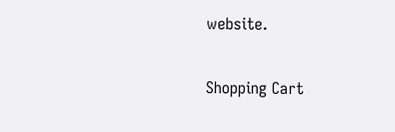website.

Shopping Cart